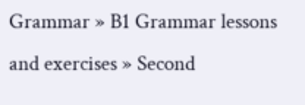Grammar » B1 Grammar lessons and exercises » Second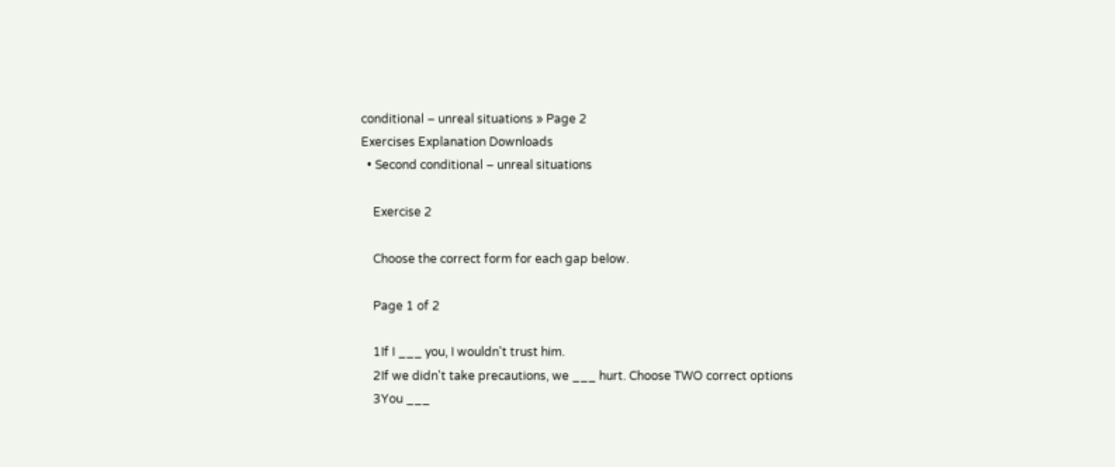conditional – unreal situations » Page 2
Exercises Explanation Downloads
  • Second conditional – unreal situations

    Exercise 2

    Choose the correct form for each gap below.

    Page 1 of 2

    1If I ___ you, I wouldn't trust him.
    2If we didn't take precautions, we ___ hurt. Choose TWO correct options
    3You ___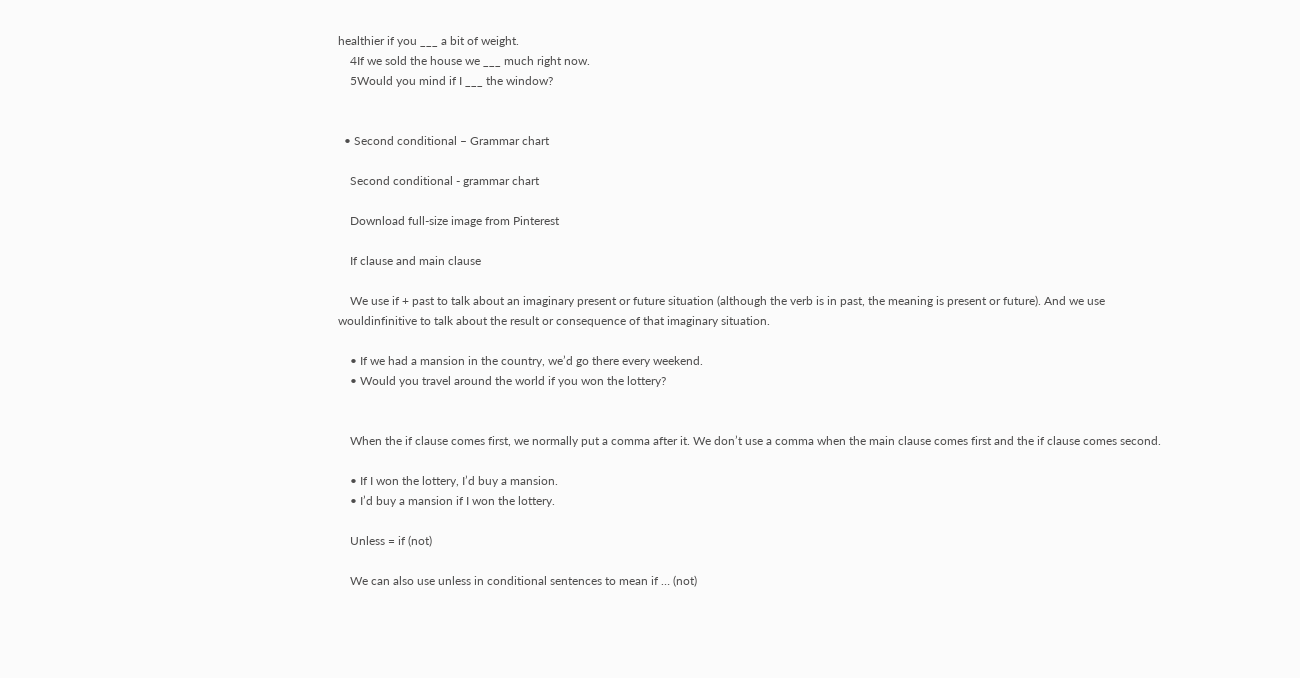healthier if you ___ a bit of weight.
    4If we sold the house we ___ much right now.
    5Would you mind if I ___ the window?


  • Second conditional – Grammar chart

    Second conditional - grammar chart

    Download full-size image from Pinterest

    If clause and main clause

    We use if + past to talk about an imaginary present or future situation (although the verb is in past, the meaning is present or future). And we use wouldinfinitive to talk about the result or consequence of that imaginary situation.

    • If we had a mansion in the country, we’d go there every weekend.
    • Would you travel around the world if you won the lottery?


    When the if clause comes first, we normally put a comma after it. We don’t use a comma when the main clause comes first and the if clause comes second.

    • If I won the lottery, I’d buy a mansion.
    • I’d buy a mansion if I won the lottery.

    Unless = if (not)

    We can also use unless in conditional sentences to mean if … (not)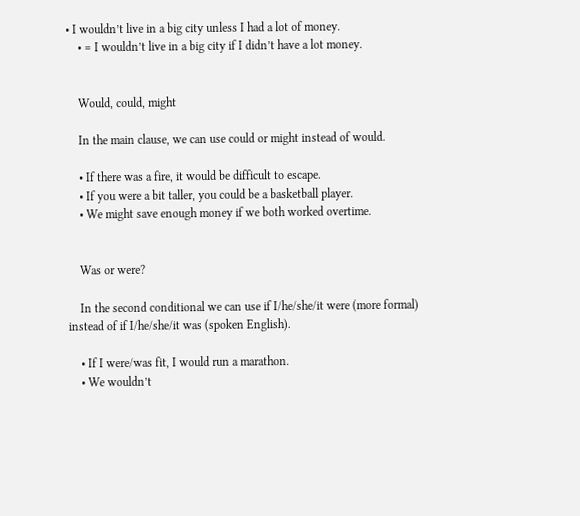• I wouldn’t live in a big city unless I had a lot of money.
    • = I wouldn’t live in a big city if I didn’t have a lot money.


    Would, could, might

    In the main clause, we can use could or might instead of would.

    • If there was a fire, it would be difficult to escape.
    • If you were a bit taller, you could be a basketball player.
    • We might save enough money if we both worked overtime.


    Was or were?

    In the second conditional we can use if I/he/she/it were (more formal) instead of if I/he/she/it was (spoken English).

    • If I were/was fit, I would run a marathon.
    • We wouldn’t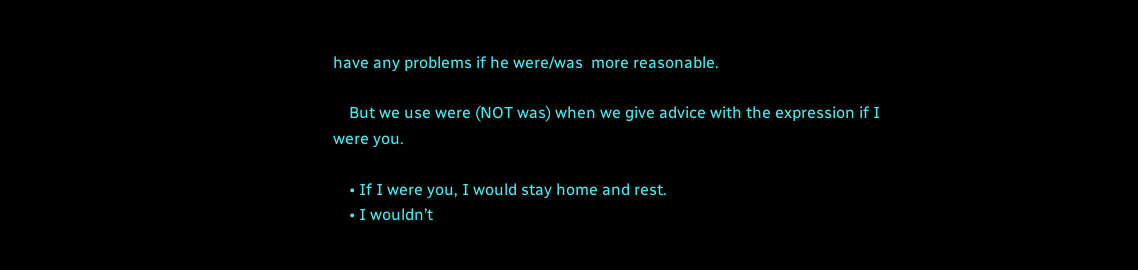have any problems if he were/was  more reasonable.

    But we use were (NOT was) when we give advice with the expression if I were you.

    • If I were you, I would stay home and rest.
    • I wouldn’t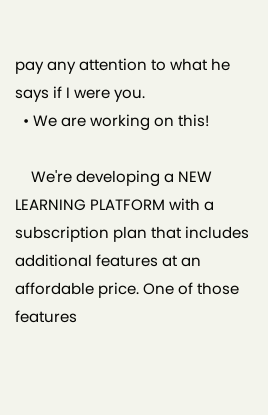pay any attention to what he says if I were you.
  • We are working on this!

    We're developing a NEW LEARNING PLATFORM with a subscription plan that includes additional features at an affordable price. One of those features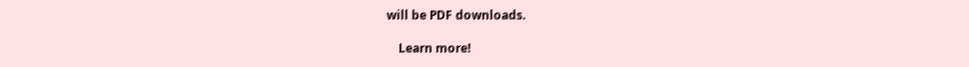will be PDF downloads.

    Learn more!